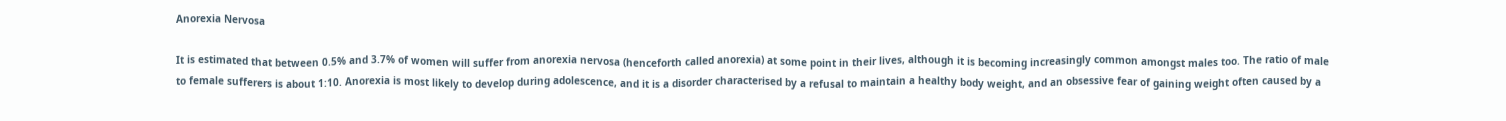Anorexia Nervosa

It is estimated that between 0.5% and 3.7% of women will suffer from anorexia nervosa (henceforth called anorexia) at some point in their lives, although it is becoming increasingly common amongst males too. The ratio of male to female sufferers is about 1:10. Anorexia is most likely to develop during adolescence, and it is a disorder characterised by a refusal to maintain a healthy body weight, and an obsessive fear of gaining weight often caused by a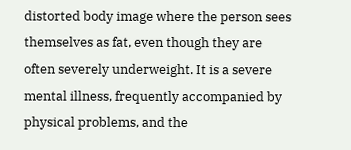distorted body image where the person sees themselves as fat, even though they are often severely underweight. It is a severe mental illness, frequently accompanied by physical problems, and the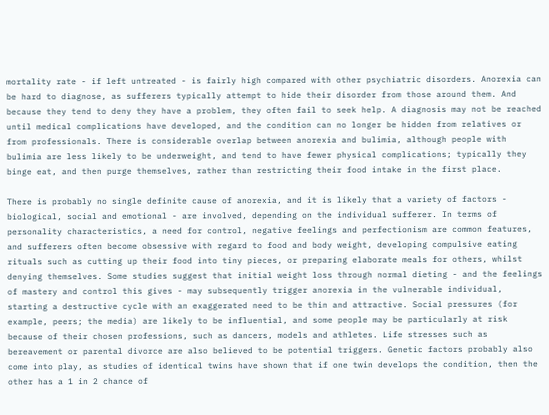mortality rate - if left untreated - is fairly high compared with other psychiatric disorders. Anorexia can be hard to diagnose, as sufferers typically attempt to hide their disorder from those around them. And because they tend to deny they have a problem, they often fail to seek help. A diagnosis may not be reached until medical complications have developed, and the condition can no longer be hidden from relatives or from professionals. There is considerable overlap between anorexia and bulimia, although people with bulimia are less likely to be underweight, and tend to have fewer physical complications; typically they binge eat, and then purge themselves, rather than restricting their food intake in the first place.

There is probably no single definite cause of anorexia, and it is likely that a variety of factors - biological, social and emotional - are involved, depending on the individual sufferer. In terms of personality characteristics, a need for control, negative feelings and perfectionism are common features, and sufferers often become obsessive with regard to food and body weight, developing compulsive eating rituals such as cutting up their food into tiny pieces, or preparing elaborate meals for others, whilst denying themselves. Some studies suggest that initial weight loss through normal dieting - and the feelings of mastery and control this gives - may subsequently trigger anorexia in the vulnerable individual, starting a destructive cycle with an exaggerated need to be thin and attractive. Social pressures (for example, peers; the media) are likely to be influential, and some people may be particularly at risk because of their chosen professions, such as dancers, models and athletes. Life stresses such as bereavement or parental divorce are also believed to be potential triggers. Genetic factors probably also come into play, as studies of identical twins have shown that if one twin develops the condition, then the other has a 1 in 2 chance of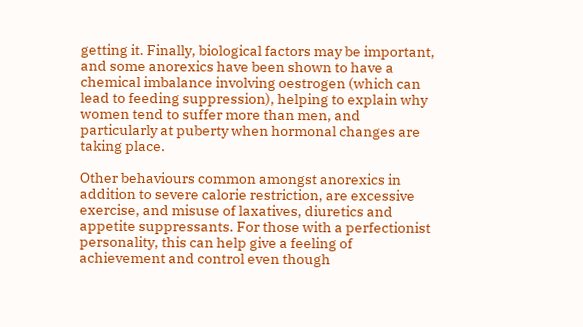getting it. Finally, biological factors may be important, and some anorexics have been shown to have a chemical imbalance involving oestrogen (which can lead to feeding suppression), helping to explain why women tend to suffer more than men, and particularly at puberty when hormonal changes are taking place.

Other behaviours common amongst anorexics in addition to severe calorie restriction, are excessive exercise, and misuse of laxatives, diuretics and appetite suppressants. For those with a perfectionist personality, this can help give a feeling of achievement and control even though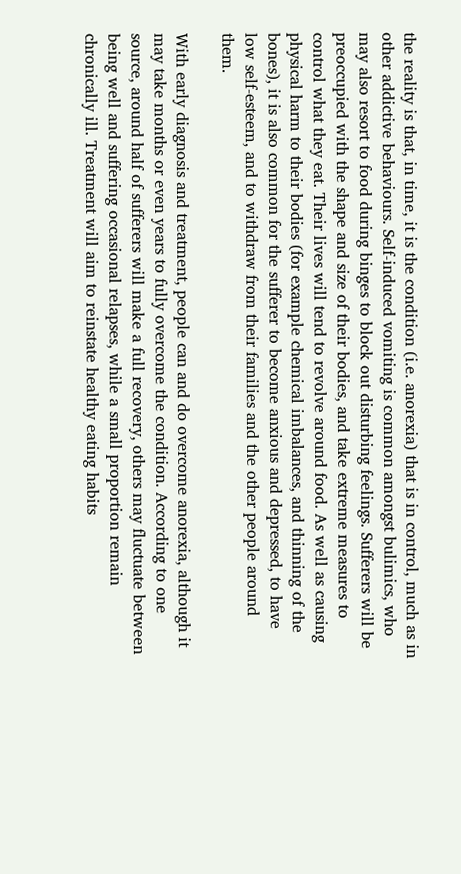the reality is that, in time, it is the condition (i.e. anorexia) that is in control, much as in other addictive behaviours. Self-induced vomiting is common amongst bulimics, who may also resort to food during binges to block out disturbing feelings. Sufferers will be preoccupied with the shape and size of their bodies, and take extreme measures to control what they eat. Their lives will tend to revolve around food. As well as causing physical harm to their bodies (for example chemical imbalances, and thinning of the bones), it is also common for the sufferer to become anxious and depressed, to have low self-esteem, and to withdraw from their families and the other people around them.

With early diagnosis and treatment, people can and do overcome anorexia, although it may take months or even years to fully overcome the condition. According to one source, around half of sufferers will make a full recovery, others may fluctuate between being well and suffering occasional relapses, while a small proportion remain chronically ill. Treatment will aim to reinstate healthy eating habits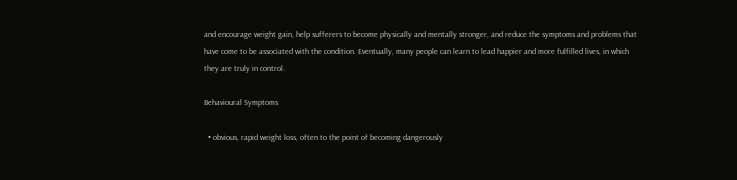and encourage weight gain, help sufferers to become physically and mentally stronger, and reduce the symptoms and problems that have come to be associated with the condition. Eventually, many people can learn to lead happier and more fulfilled lives, in which they are truly in control.

Behavioural Symptoms

  • obvious, rapid weight loss, often to the point of becoming dangerously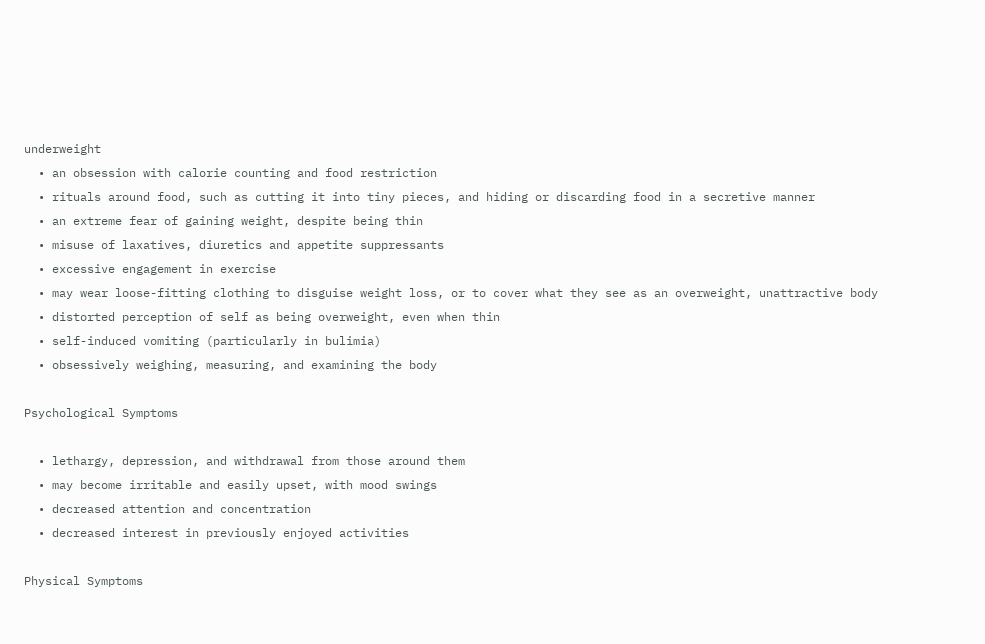underweight
  • an obsession with calorie counting and food restriction
  • rituals around food, such as cutting it into tiny pieces, and hiding or discarding food in a secretive manner
  • an extreme fear of gaining weight, despite being thin
  • misuse of laxatives, diuretics and appetite suppressants
  • excessive engagement in exercise
  • may wear loose-fitting clothing to disguise weight loss, or to cover what they see as an overweight, unattractive body
  • distorted perception of self as being overweight, even when thin
  • self-induced vomiting (particularly in bulimia)
  • obsessively weighing, measuring, and examining the body

Psychological Symptoms

  • lethargy, depression, and withdrawal from those around them
  • may become irritable and easily upset, with mood swings
  • decreased attention and concentration
  • decreased interest in previously enjoyed activities

Physical Symptoms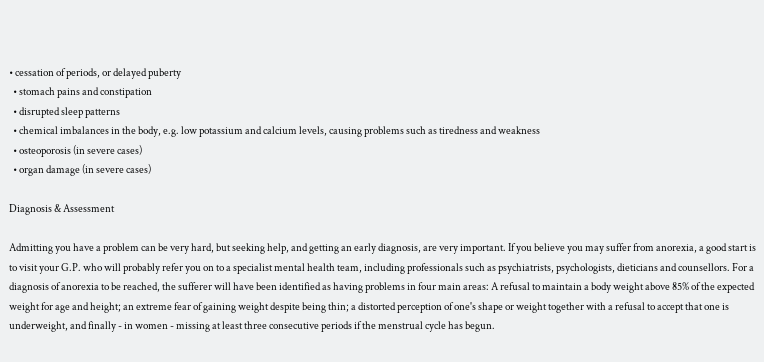• cessation of periods, or delayed puberty
  • stomach pains and constipation
  • disrupted sleep patterns
  • chemical imbalances in the body, e.g. low potassium and calcium levels, causing problems such as tiredness and weakness
  • osteoporosis (in severe cases)
  • organ damage (in severe cases)

Diagnosis & Assessment

Admitting you have a problem can be very hard, but seeking help, and getting an early diagnosis, are very important. If you believe you may suffer from anorexia, a good start is to visit your G.P. who will probably refer you on to a specialist mental health team, including professionals such as psychiatrists, psychologists, dieticians and counsellors. For a diagnosis of anorexia to be reached, the sufferer will have been identified as having problems in four main areas: A refusal to maintain a body weight above 85% of the expected weight for age and height; an extreme fear of gaining weight despite being thin; a distorted perception of one's shape or weight together with a refusal to accept that one is underweight, and finally - in women - missing at least three consecutive periods if the menstrual cycle has begun.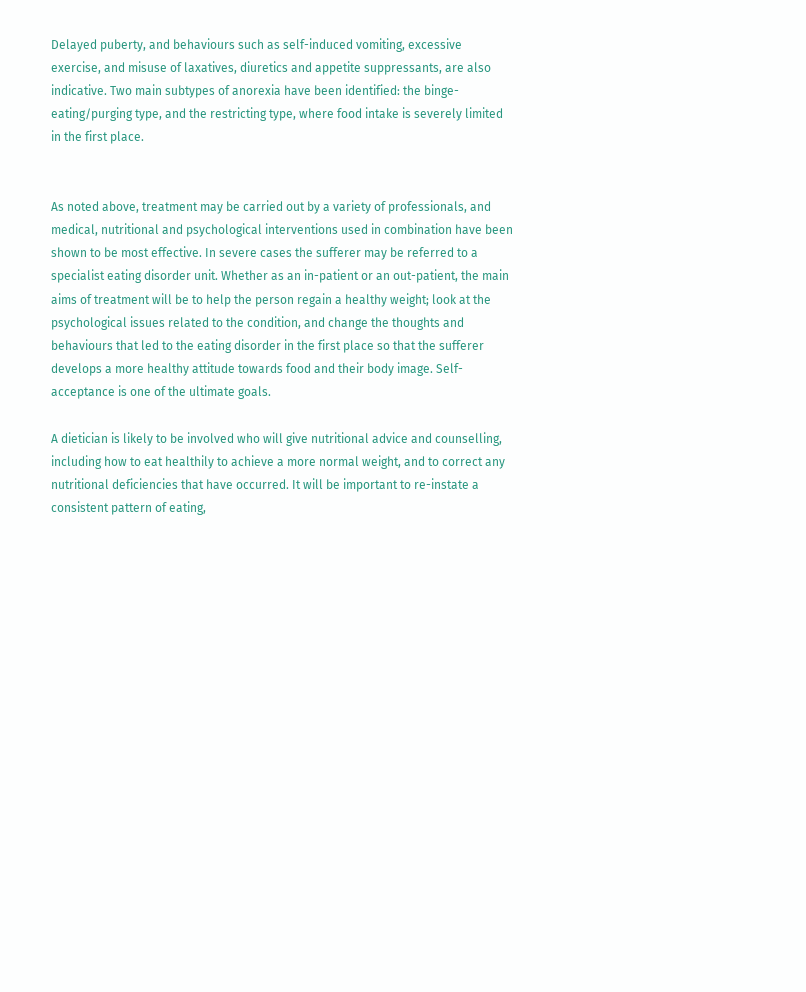Delayed puberty, and behaviours such as self-induced vomiting, excessive exercise, and misuse of laxatives, diuretics and appetite suppressants, are also indicative. Two main subtypes of anorexia have been identified: the binge-eating/purging type, and the restricting type, where food intake is severely limited in the first place.


As noted above, treatment may be carried out by a variety of professionals, and medical, nutritional and psychological interventions used in combination have been shown to be most effective. In severe cases the sufferer may be referred to a specialist eating disorder unit. Whether as an in-patient or an out-patient, the main aims of treatment will be to help the person regain a healthy weight; look at the psychological issues related to the condition, and change the thoughts and behaviours that led to the eating disorder in the first place so that the sufferer develops a more healthy attitude towards food and their body image. Self-acceptance is one of the ultimate goals.

A dietician is likely to be involved who will give nutritional advice and counselling, including how to eat healthily to achieve a more normal weight, and to correct any nutritional deficiencies that have occurred. It will be important to re-instate a consistent pattern of eating,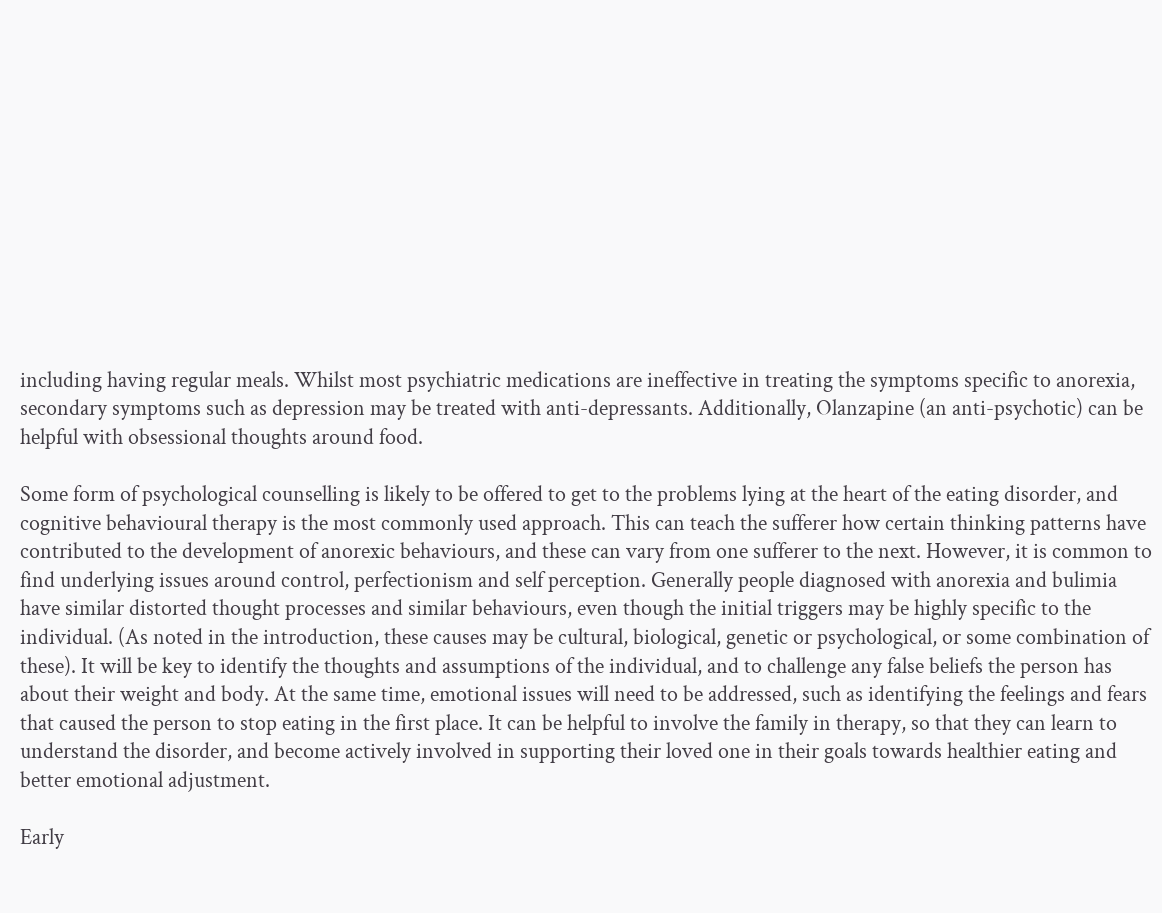including having regular meals. Whilst most psychiatric medications are ineffective in treating the symptoms specific to anorexia, secondary symptoms such as depression may be treated with anti-depressants. Additionally, Olanzapine (an anti-psychotic) can be helpful with obsessional thoughts around food.

Some form of psychological counselling is likely to be offered to get to the problems lying at the heart of the eating disorder, and cognitive behavioural therapy is the most commonly used approach. This can teach the sufferer how certain thinking patterns have contributed to the development of anorexic behaviours, and these can vary from one sufferer to the next. However, it is common to find underlying issues around control, perfectionism and self perception. Generally people diagnosed with anorexia and bulimia have similar distorted thought processes and similar behaviours, even though the initial triggers may be highly specific to the individual. (As noted in the introduction, these causes may be cultural, biological, genetic or psychological, or some combination of these). It will be key to identify the thoughts and assumptions of the individual, and to challenge any false beliefs the person has about their weight and body. At the same time, emotional issues will need to be addressed, such as identifying the feelings and fears that caused the person to stop eating in the first place. It can be helpful to involve the family in therapy, so that they can learn to understand the disorder, and become actively involved in supporting their loved one in their goals towards healthier eating and better emotional adjustment.

Early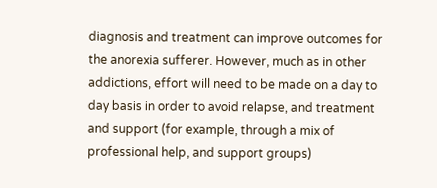diagnosis and treatment can improve outcomes for the anorexia sufferer. However, much as in other addictions, effort will need to be made on a day to day basis in order to avoid relapse, and treatment and support (for example, through a mix of professional help, and support groups)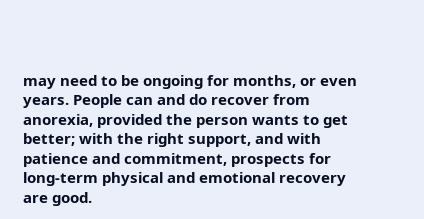may need to be ongoing for months, or even years. People can and do recover from anorexia, provided the person wants to get better; with the right support, and with patience and commitment, prospects for long-term physical and emotional recovery are good.